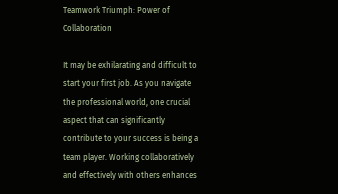Teamwork Triumph: Power of Collaboration

It may be exhilarating and difficult to start your first job. As you navigate the professional world, one crucial aspect that can significantly contribute to your success is being a team player. Working collaboratively and effectively with others enhances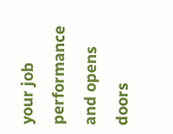your job performance and opens doors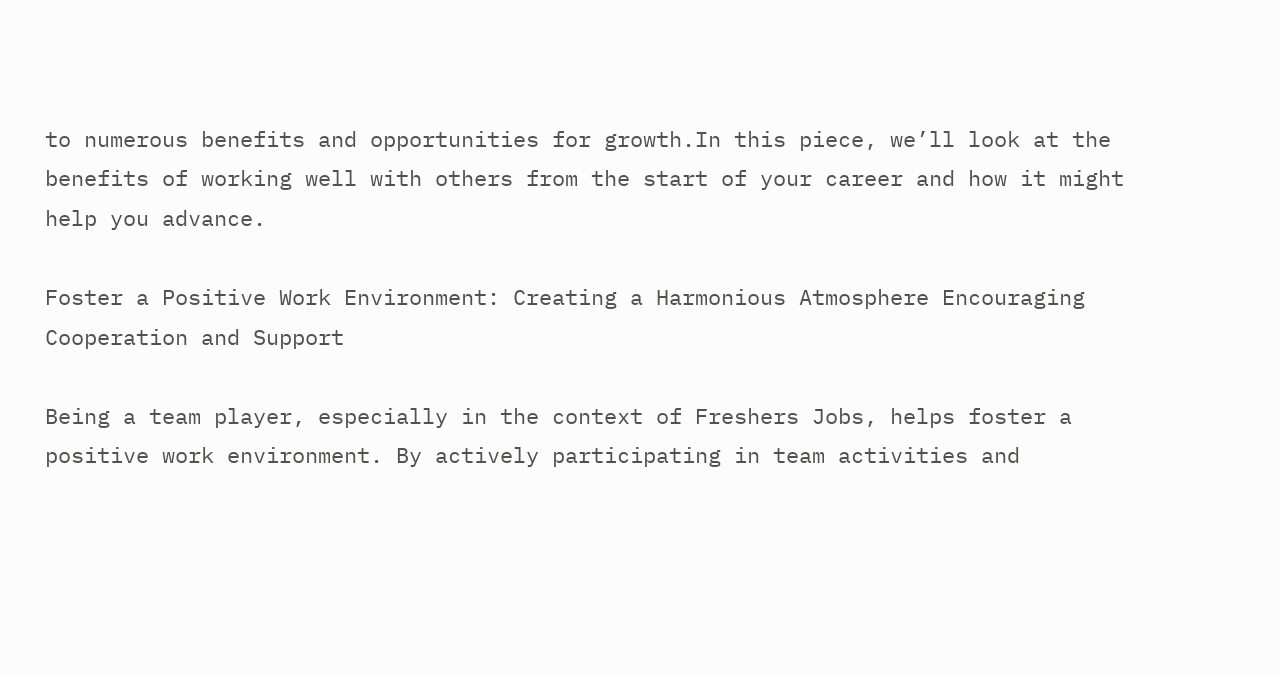to numerous benefits and opportunities for growth.In this piece, we’ll look at the benefits of working well with others from the start of your career and how it might help you advance.

Foster a Positive Work Environment: Creating a Harmonious Atmosphere Encouraging Cooperation and Support

Being a team player, especially in the context of Freshers Jobs, helps foster a positive work environment. By actively participating in team activities and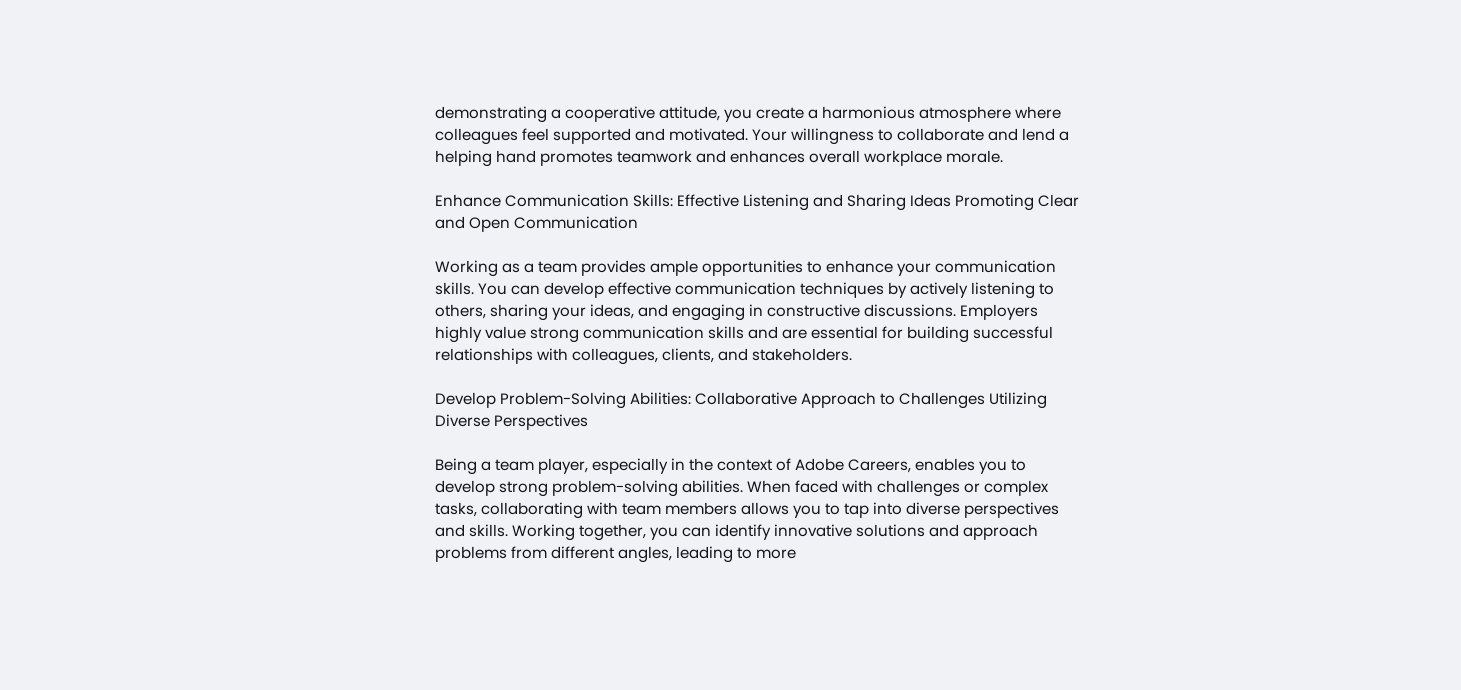demonstrating a cooperative attitude, you create a harmonious atmosphere where colleagues feel supported and motivated. Your willingness to collaborate and lend a helping hand promotes teamwork and enhances overall workplace morale.

Enhance Communication Skills: Effective Listening and Sharing Ideas Promoting Clear and Open Communication

Working as a team provides ample opportunities to enhance your communication skills. You can develop effective communication techniques by actively listening to others, sharing your ideas, and engaging in constructive discussions. Employers highly value strong communication skills and are essential for building successful relationships with colleagues, clients, and stakeholders.

Develop Problem-Solving Abilities: Collaborative Approach to Challenges Utilizing Diverse Perspectives

Being a team player, especially in the context of Adobe Careers, enables you to develop strong problem-solving abilities. When faced with challenges or complex tasks, collaborating with team members allows you to tap into diverse perspectives and skills. Working together, you can identify innovative solutions and approach problems from different angles, leading to more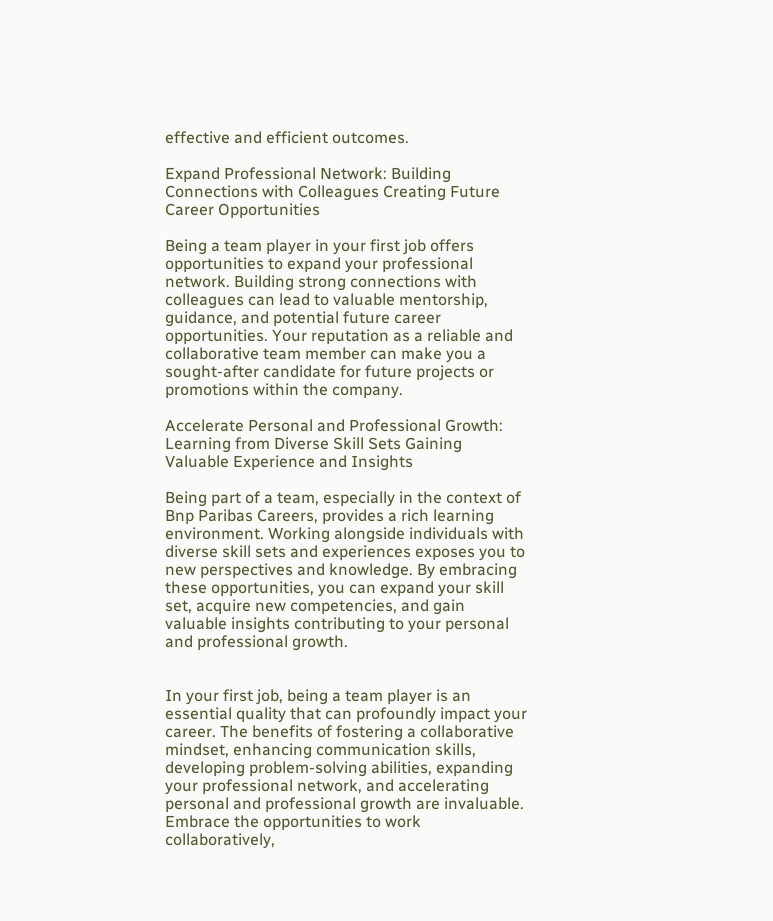effective and efficient outcomes.

Expand Professional Network: Building Connections with Colleagues Creating Future Career Opportunities

Being a team player in your first job offers opportunities to expand your professional network. Building strong connections with colleagues can lead to valuable mentorship, guidance, and potential future career opportunities. Your reputation as a reliable and collaborative team member can make you a sought-after candidate for future projects or promotions within the company.

Accelerate Personal and Professional Growth: Learning from Diverse Skill Sets Gaining Valuable Experience and Insights

Being part of a team, especially in the context of Bnp Paribas Careers, provides a rich learning environment. Working alongside individuals with diverse skill sets and experiences exposes you to new perspectives and knowledge. By embracing these opportunities, you can expand your skill set, acquire new competencies, and gain valuable insights contributing to your personal and professional growth.


In your first job, being a team player is an essential quality that can profoundly impact your career. The benefits of fostering a collaborative mindset, enhancing communication skills, developing problem-solving abilities, expanding your professional network, and accelerating personal and professional growth are invaluable. Embrace the opportunities to work collaboratively,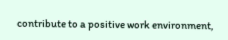contribute to a positive work environment,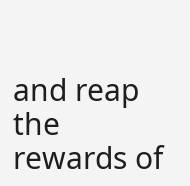and reap the rewards of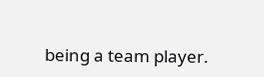being a team player.